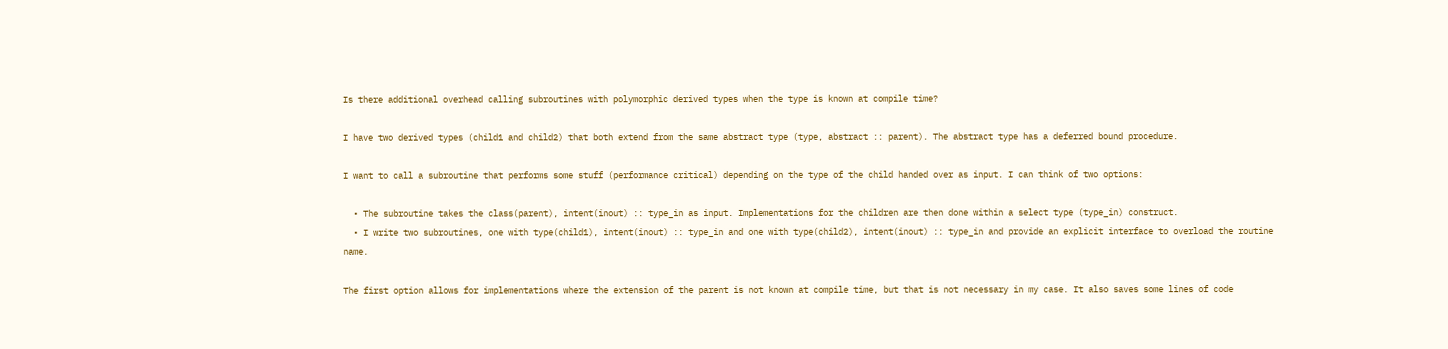Is there additional overhead calling subroutines with polymorphic derived types when the type is known at compile time?

I have two derived types (child1 and child2) that both extend from the same abstract type (type, abstract :: parent). The abstract type has a deferred bound procedure.

I want to call a subroutine that performs some stuff (performance critical) depending on the type of the child handed over as input. I can think of two options:

  • The subroutine takes the class(parent), intent(inout) :: type_in as input. Implementations for the children are then done within a select type (type_in) construct.
  • I write two subroutines, one with type(child1), intent(inout) :: type_in and one with type(child2), intent(inout) :: type_in and provide an explicit interface to overload the routine name.

The first option allows for implementations where the extension of the parent is not known at compile time, but that is not necessary in my case. It also saves some lines of code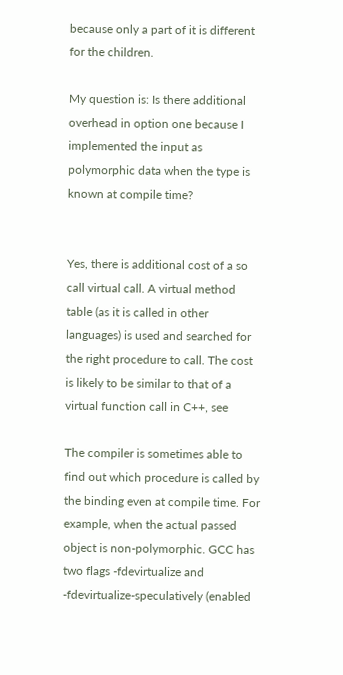because only a part of it is different for the children.

My question is: Is there additional overhead in option one because I implemented the input as polymorphic data when the type is known at compile time?


Yes, there is additional cost of a so call virtual call. A virtual method table (as it is called in other languages) is used and searched for the right procedure to call. The cost is likely to be similar to that of a virtual function call in C++, see

The compiler is sometimes able to find out which procedure is called by the binding even at compile time. For example, when the actual passed object is non-polymorphic. GCC has two flags -fdevirtualize and -fdevirtualize-speculatively (enabled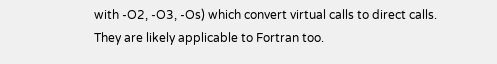with -O2, -O3, -Os) which convert virtual calls to direct calls. They are likely applicable to Fortran too.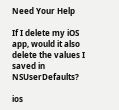Need Your Help

If I delete my iOS app, would it also delete the values I saved in NSUserDefaults?

ios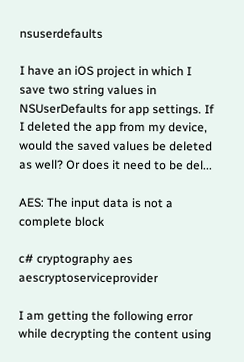nsuserdefaults

I have an iOS project in which I save two string values in NSUserDefaults for app settings. If I deleted the app from my device, would the saved values be deleted as well? Or does it need to be del...

AES: The input data is not a complete block

c# cryptography aes aescryptoserviceprovider

I am getting the following error while decrypting the content using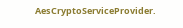AesCryptoServiceProvider.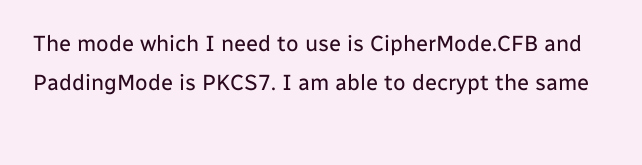The mode which I need to use is CipherMode.CFB and PaddingMode is PKCS7. I am able to decrypt the same